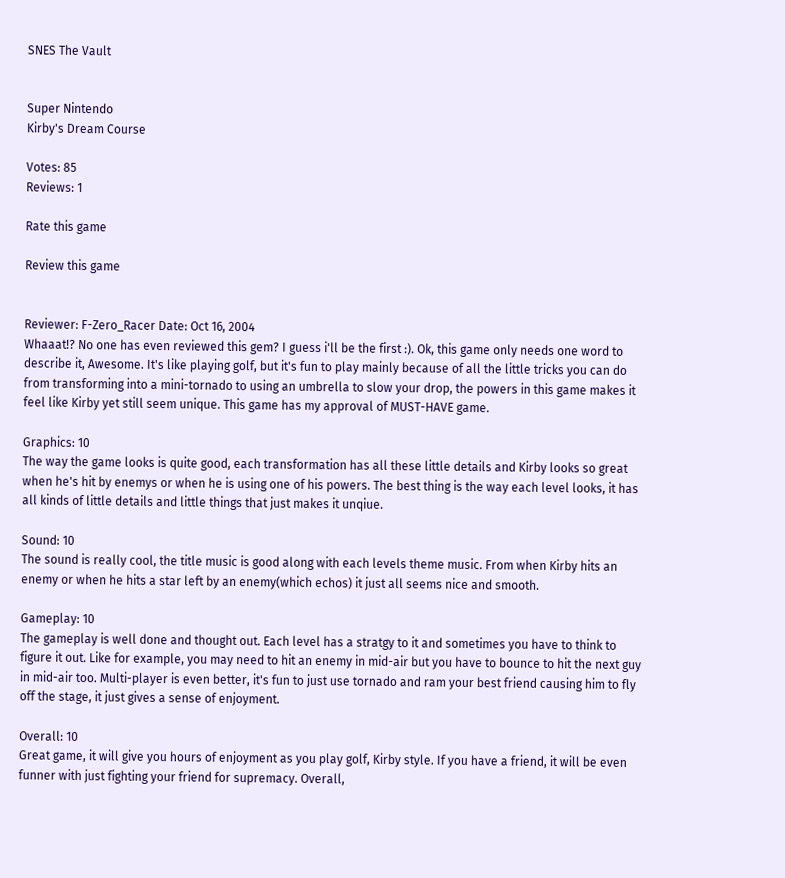SNES The Vault


Super Nintendo
Kirby's Dream Course

Votes: 85
Reviews: 1

Rate this game

Review this game


Reviewer: F-Zero_Racer Date: Oct 16, 2004
Whaaat!? No one has even reviewed this gem? I guess i'll be the first :). Ok, this game only needs one word to describe it, Awesome. It's like playing golf, but it's fun to play mainly because of all the little tricks you can do from transforming into a mini-tornado to using an umbrella to slow your drop, the powers in this game makes it feel like Kirby yet still seem unique. This game has my approval of MUST-HAVE game.

Graphics: 10
The way the game looks is quite good, each transformation has all these little details and Kirby looks so great when he's hit by enemys or when he is using one of his powers. The best thing is the way each level looks, it has all kinds of little details and little things that just makes it unqiue.

Sound: 10
The sound is really cool, the title music is good along with each levels theme music. From when Kirby hits an enemy or when he hits a star left by an enemy(which echos) it just all seems nice and smooth.

Gameplay: 10
The gameplay is well done and thought out. Each level has a stratgy to it and sometimes you have to think to figure it out. Like for example, you may need to hit an enemy in mid-air but you have to bounce to hit the next guy in mid-air too. Multi-player is even better, it's fun to just use tornado and ram your best friend causing him to fly off the stage, it just gives a sense of enjoyment.

Overall: 10
Great game, it will give you hours of enjoyment as you play golf, Kirby style. If you have a friend, it will be even funner with just fighting your friend for supremacy. Overall,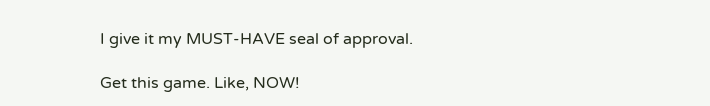I give it my MUST-HAVE seal of approval.

Get this game. Like, NOW!